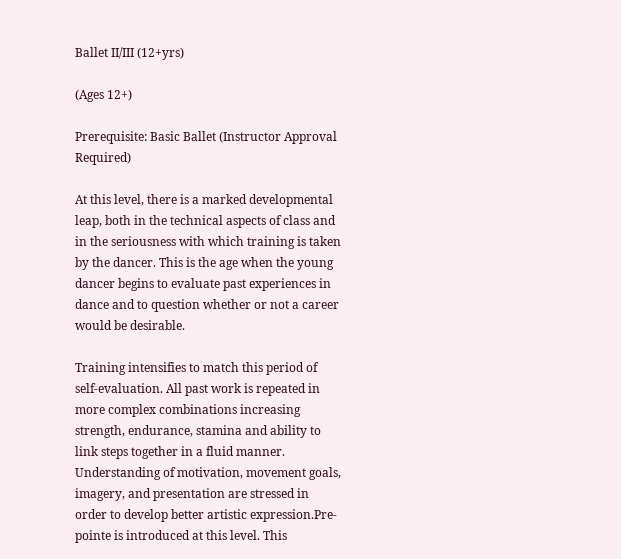Ballet II/III (12+yrs)

(Ages 12+)

Prerequisite: Basic Ballet (Instructor Approval Required)

At this level, there is a marked developmental leap, both in the technical aspects of class and in the seriousness with which training is taken by the dancer. This is the age when the young dancer begins to evaluate past experiences in dance and to question whether or not a career would be desirable.

Training intensifies to match this period of self-evaluation. All past work is repeated in more complex combinations increasing strength, endurance, stamina and ability to link steps together in a fluid manner. Understanding of motivation, movement goals, imagery, and presentation are stressed in order to develop better artistic expression.Pre- pointe is introduced at this level. This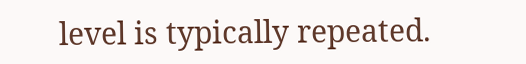level is typically repeated.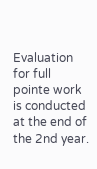Evaluation for full pointe work is conducted at the end of the 2nd year.